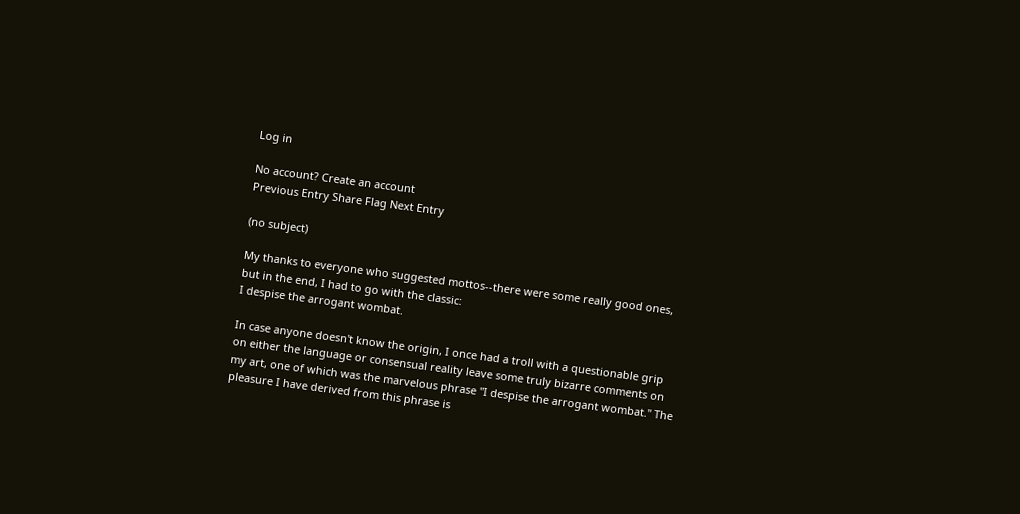Log in

No account? Create an account
Previous Entry Share Flag Next Entry

(no subject)

My thanks to everyone who suggested mottos--there were some really good ones, but in the end, I had to go with the classic:
I despise the arrogant wombat.

In case anyone doesn't know the origin, I once had a troll with a questionable grip on either the language or consensual reality leave some truly bizarre comments on my art, one of which was the marvelous phrase "I despise the arrogant wombat." The pleasure I have derived from this phrase is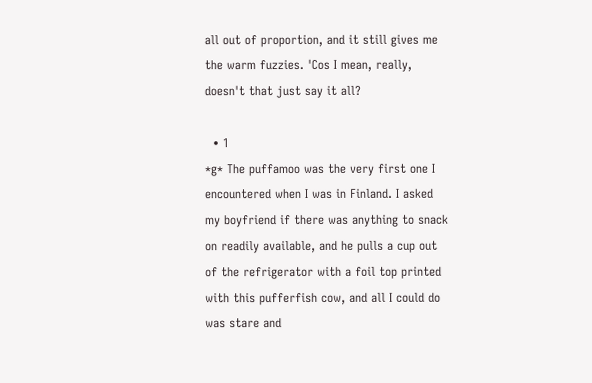all out of proportion, and it still gives me the warm fuzzies. 'Cos I mean, really, doesn't that just say it all?

  • 1
*g* The puffamoo was the very first one I encountered when I was in Finland. I asked my boyfriend if there was anything to snack on readily available, and he pulls a cup out of the refrigerator with a foil top printed with this pufferfish cow, and all I could do was stare and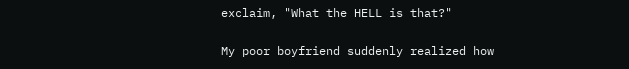exclaim, "What the HELL is that?"

My poor boyfriend suddenly realized how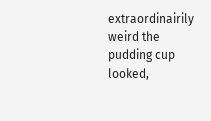extraordinairily weird the pudding cup looked,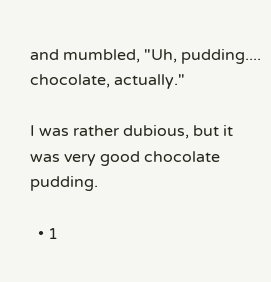and mumbled, "Uh, pudding.... chocolate, actually."

I was rather dubious, but it was very good chocolate pudding.

  • 1